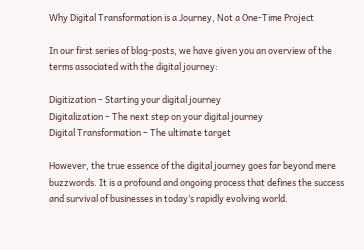Why Digital Transformation is a Journey, Not a One-Time Project

In our first series of blog-posts, we have given you an overview of the terms associated with the digital journey:

Digitization – Starting your digital journey
Digitalization – The next step on your digital journey
Digital Transformation – The ultimate target

However, the true essence of the digital journey goes far beyond mere buzzwords. It is a profound and ongoing process that defines the success and survival of businesses in today’s rapidly evolving world.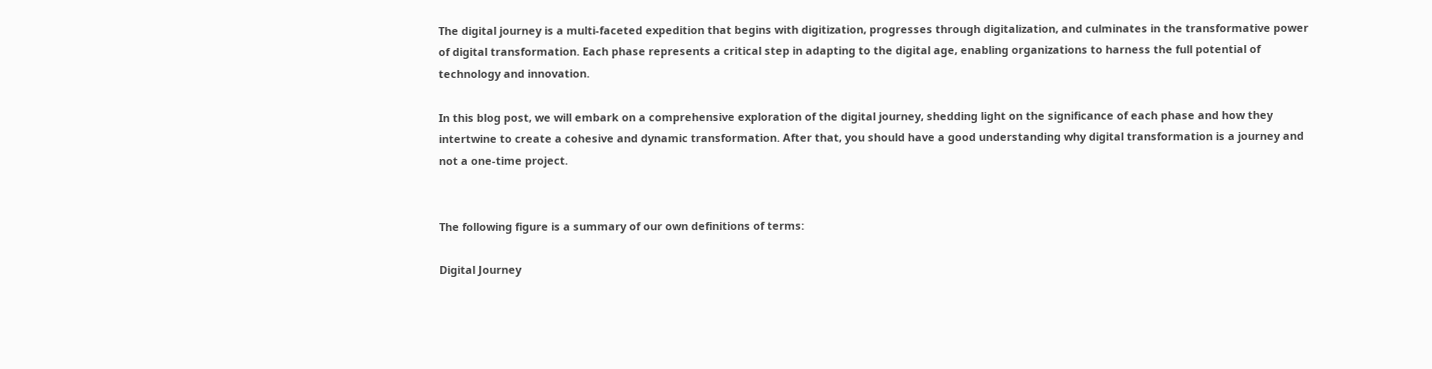The digital journey is a multi-faceted expedition that begins with digitization, progresses through digitalization, and culminates in the transformative power of digital transformation. Each phase represents a critical step in adapting to the digital age, enabling organizations to harness the full potential of technology and innovation.

In this blog post, we will embark on a comprehensive exploration of the digital journey, shedding light on the significance of each phase and how they intertwine to create a cohesive and dynamic transformation. After that, you should have a good understanding why digital transformation is a journey and not a one-time project.


The following figure is a summary of our own definitions of terms:

Digital Journey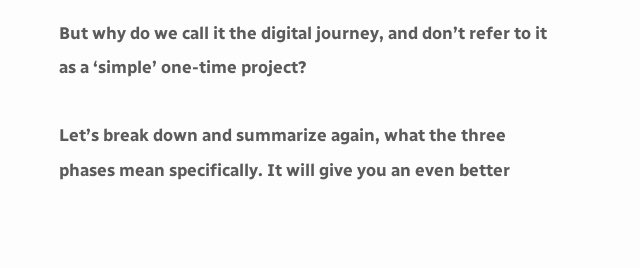But why do we call it the digital journey, and don’t refer to it as a ‘simple’ one-time project?

Let’s break down and summarize again, what the three phases mean specifically. It will give you an even better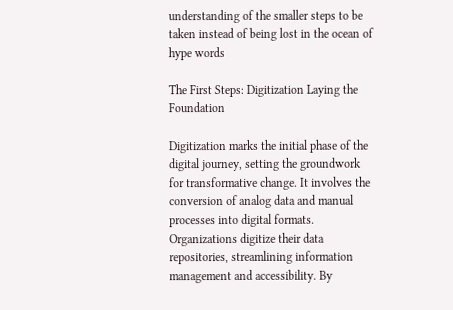understanding of the smaller steps to be taken instead of being lost in the ocean of hype words

The First Steps: Digitization Laying the Foundation

Digitization marks the initial phase of the digital journey, setting the groundwork for transformative change. It involves the conversion of analog data and manual processes into digital formats. Organizations digitize their data repositories, streamlining information management and accessibility. By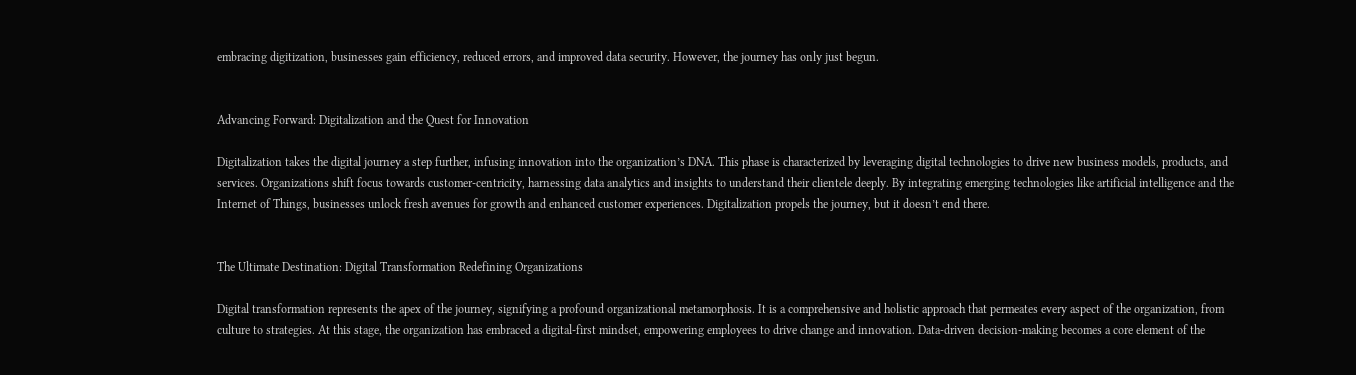embracing digitization, businesses gain efficiency, reduced errors, and improved data security. However, the journey has only just begun.


Advancing Forward: Digitalization and the Quest for Innovation

Digitalization takes the digital journey a step further, infusing innovation into the organization’s DNA. This phase is characterized by leveraging digital technologies to drive new business models, products, and services. Organizations shift focus towards customer-centricity, harnessing data analytics and insights to understand their clientele deeply. By integrating emerging technologies like artificial intelligence and the Internet of Things, businesses unlock fresh avenues for growth and enhanced customer experiences. Digitalization propels the journey, but it doesn’t end there.


The Ultimate Destination: Digital Transformation Redefining Organizations

Digital transformation represents the apex of the journey, signifying a profound organizational metamorphosis. It is a comprehensive and holistic approach that permeates every aspect of the organization, from culture to strategies. At this stage, the organization has embraced a digital-first mindset, empowering employees to drive change and innovation. Data-driven decision-making becomes a core element of the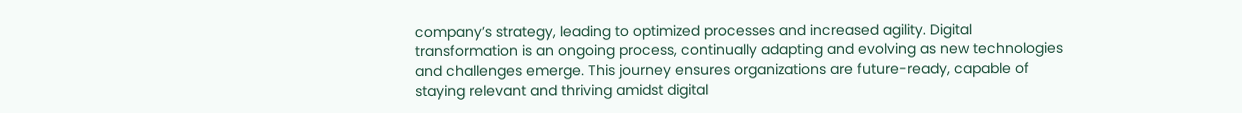company’s strategy, leading to optimized processes and increased agility. Digital transformation is an ongoing process, continually adapting and evolving as new technologies and challenges emerge. This journey ensures organizations are future-ready, capable of staying relevant and thriving amidst digital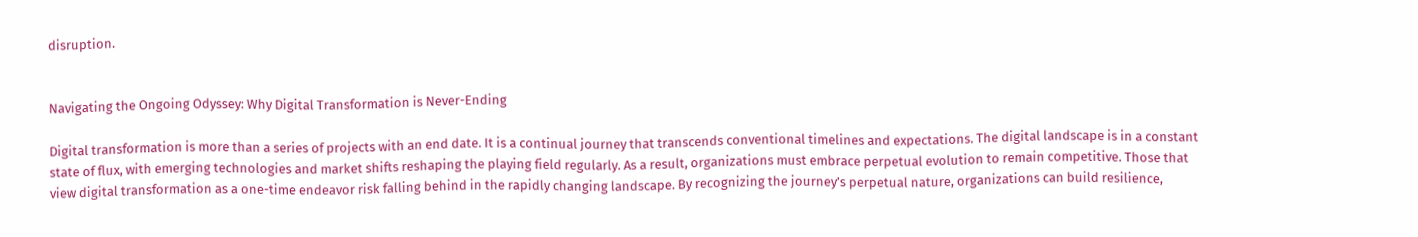disruption.


Navigating the Ongoing Odyssey: Why Digital Transformation is Never-Ending

Digital transformation is more than a series of projects with an end date. It is a continual journey that transcends conventional timelines and expectations. The digital landscape is in a constant state of flux, with emerging technologies and market shifts reshaping the playing field regularly. As a result, organizations must embrace perpetual evolution to remain competitive. Those that view digital transformation as a one-time endeavor risk falling behind in the rapidly changing landscape. By recognizing the journey’s perpetual nature, organizations can build resilience,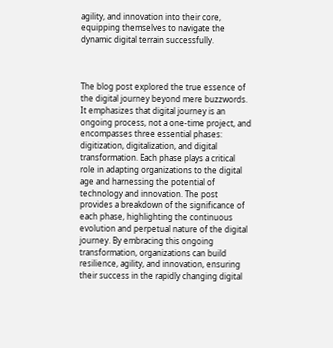agility, and innovation into their core, equipping themselves to navigate the dynamic digital terrain successfully.



The blog post explored the true essence of the digital journey beyond mere buzzwords. It emphasizes that digital journey is an ongoing process, not a one-time project, and encompasses three essential phases: digitization, digitalization, and digital transformation. Each phase plays a critical role in adapting organizations to the digital age and harnessing the potential of technology and innovation. The post provides a breakdown of the significance of each phase, highlighting the continuous evolution and perpetual nature of the digital journey. By embracing this ongoing transformation, organizations can build resilience, agility, and innovation, ensuring their success in the rapidly changing digital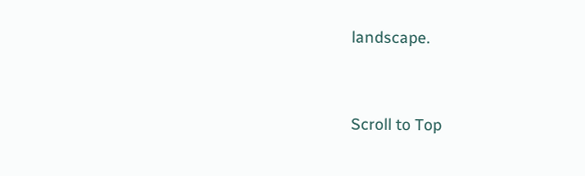landscape.


Scroll to Top